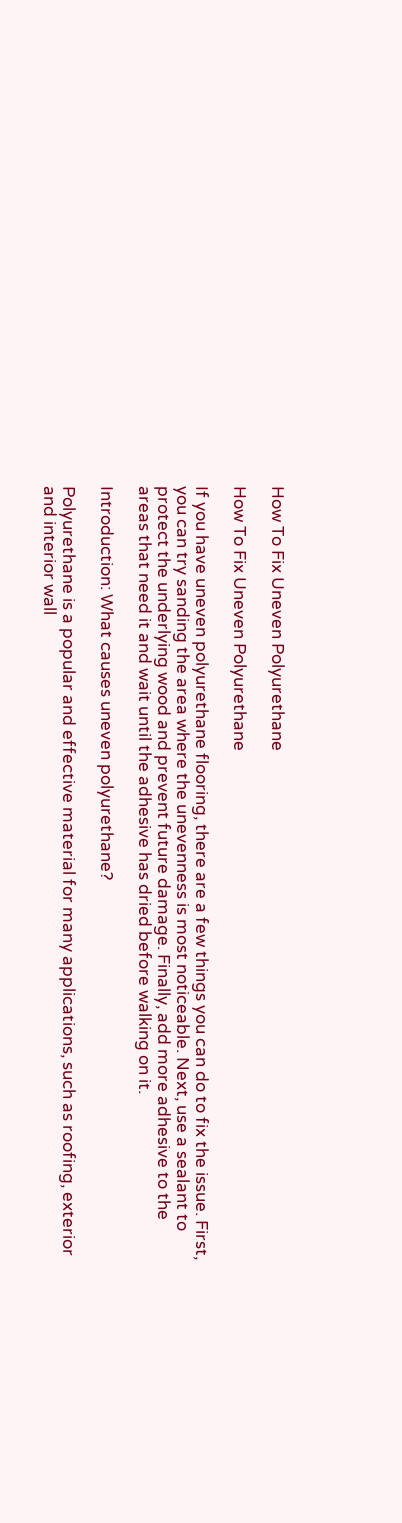How To Fix Uneven Polyurethane

How To Fix Uneven Polyurethane

If you have uneven polyurethane flooring, there are a few things you can do to fix the issue. First, you can try sanding the area where the unevenness is most noticeable. Next, use a sealant to protect the underlying wood and prevent future damage. Finally, add more adhesive to the areas that need it and wait until the adhesive has dried before walking on it.

Introduction: What causes uneven polyurethane?

Polyurethane is a popular and effective material for many applications, such as roofing, exterior and interior wall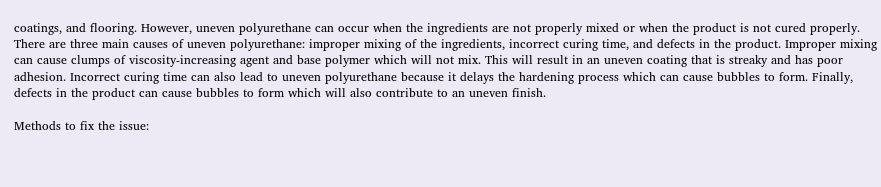coatings, and flooring. However, uneven polyurethane can occur when the ingredients are not properly mixed or when the product is not cured properly. There are three main causes of uneven polyurethane: improper mixing of the ingredients, incorrect curing time, and defects in the product. Improper mixing can cause clumps of viscosity-increasing agent and base polymer which will not mix. This will result in an uneven coating that is streaky and has poor adhesion. Incorrect curing time can also lead to uneven polyurethane because it delays the hardening process which can cause bubbles to form. Finally, defects in the product can cause bubbles to form which will also contribute to an uneven finish.

Methods to fix the issue: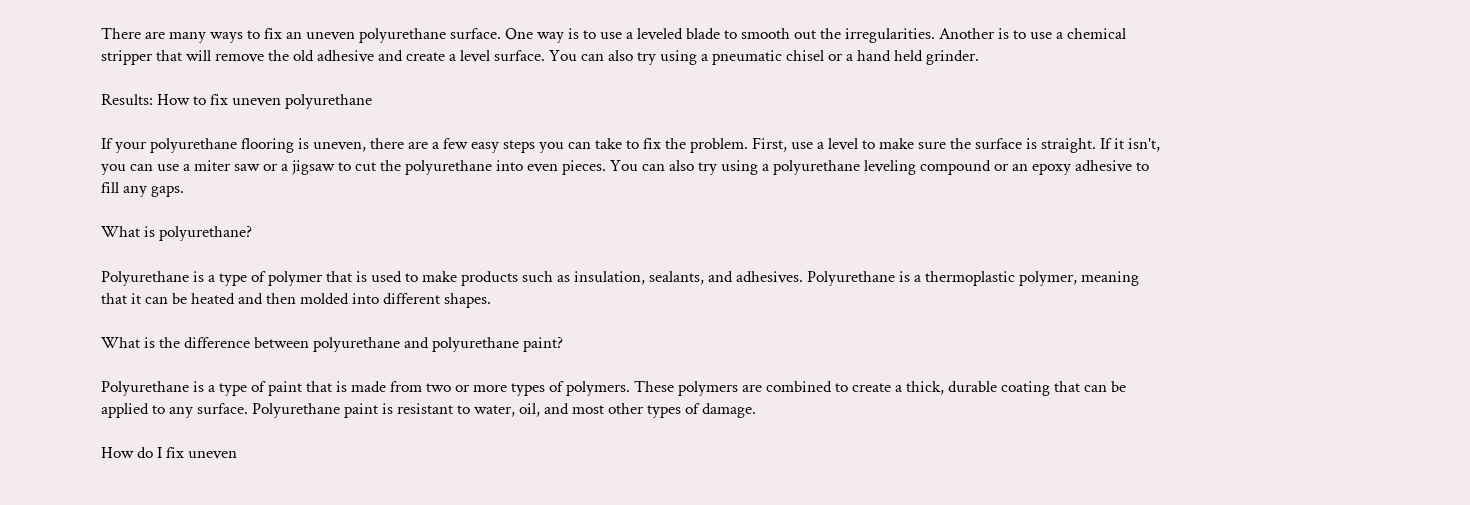There are many ways to fix an uneven polyurethane surface. One way is to use a leveled blade to smooth out the irregularities. Another is to use a chemical stripper that will remove the old adhesive and create a level surface. You can also try using a pneumatic chisel or a hand held grinder.

Results: How to fix uneven polyurethane

If your polyurethane flooring is uneven, there are a few easy steps you can take to fix the problem. First, use a level to make sure the surface is straight. If it isn't, you can use a miter saw or a jigsaw to cut the polyurethane into even pieces. You can also try using a polyurethane leveling compound or an epoxy adhesive to fill any gaps.

What is polyurethane?

Polyurethane is a type of polymer that is used to make products such as insulation, sealants, and adhesives. Polyurethane is a thermoplastic polymer, meaning that it can be heated and then molded into different shapes.

What is the difference between polyurethane and polyurethane paint?

Polyurethane is a type of paint that is made from two or more types of polymers. These polymers are combined to create a thick, durable coating that can be applied to any surface. Polyurethane paint is resistant to water, oil, and most other types of damage.

How do I fix uneven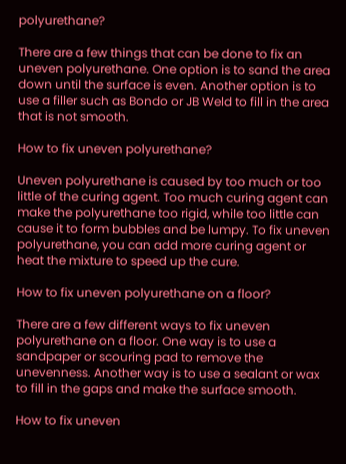polyurethane?

There are a few things that can be done to fix an uneven polyurethane. One option is to sand the area down until the surface is even. Another option is to use a filler such as Bondo or JB Weld to fill in the area that is not smooth.

How to fix uneven polyurethane?

Uneven polyurethane is caused by too much or too little of the curing agent. Too much curing agent can make the polyurethane too rigid, while too little can cause it to form bubbles and be lumpy. To fix uneven polyurethane, you can add more curing agent or heat the mixture to speed up the cure.

How to fix uneven polyurethane on a floor?

There are a few different ways to fix uneven polyurethane on a floor. One way is to use a sandpaper or scouring pad to remove the unevenness. Another way is to use a sealant or wax to fill in the gaps and make the surface smooth.

How to fix uneven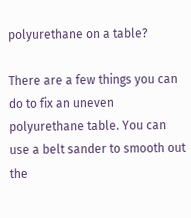polyurethane on a table?

There are a few things you can do to fix an uneven polyurethane table. You can use a belt sander to smooth out the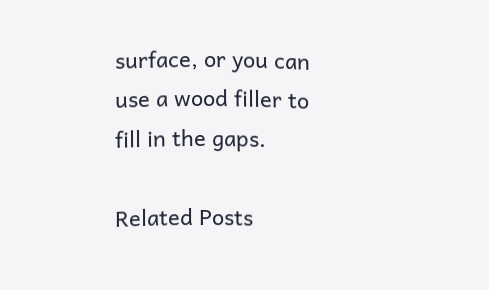surface, or you can use a wood filler to fill in the gaps.

Related Posts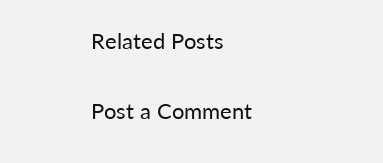Related Posts

Post a Comment